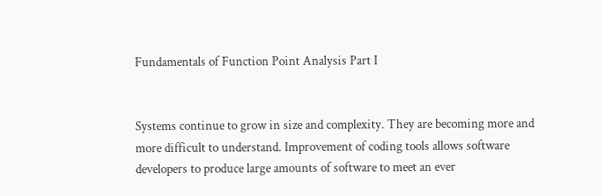Fundamentals of Function Point Analysis Part I


Systems continue to grow in size and complexity. They are becoming more and more difficult to understand. Improvement of coding tools allows software developers to produce large amounts of software to meet an ever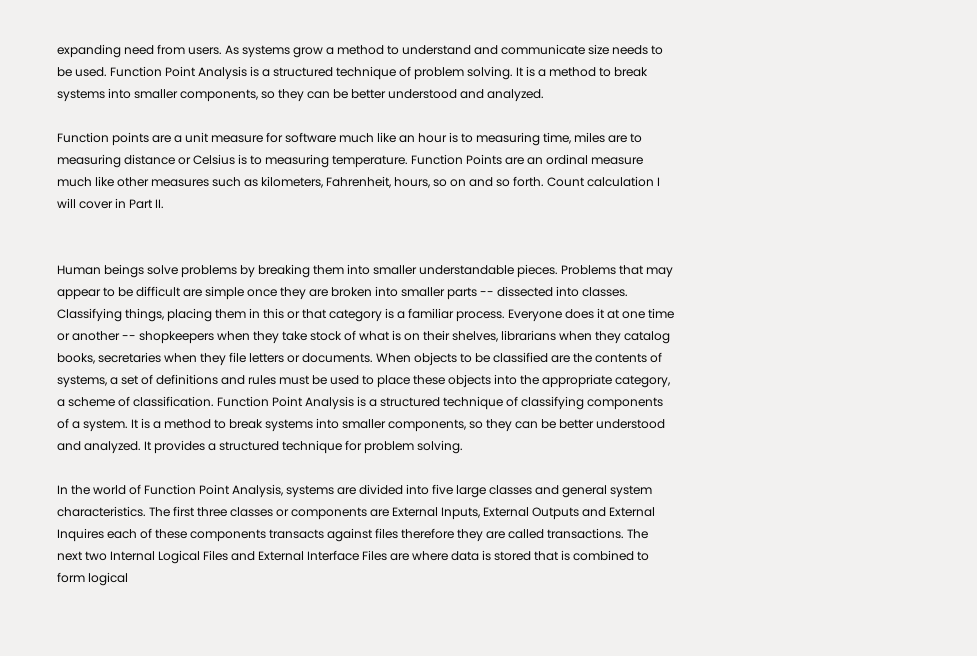expanding need from users. As systems grow a method to understand and communicate size needs to be used. Function Point Analysis is a structured technique of problem solving. It is a method to break systems into smaller components, so they can be better understood and analyzed.

Function points are a unit measure for software much like an hour is to measuring time, miles are to measuring distance or Celsius is to measuring temperature. Function Points are an ordinal measure much like other measures such as kilometers, Fahrenheit, hours, so on and so forth. Count calculation I will cover in Part II.


Human beings solve problems by breaking them into smaller understandable pieces. Problems that may appear to be difficult are simple once they are broken into smaller parts -- dissected into classes. Classifying things, placing them in this or that category is a familiar process. Everyone does it at one time or another -- shopkeepers when they take stock of what is on their shelves, librarians when they catalog books, secretaries when they file letters or documents. When objects to be classified are the contents of systems, a set of definitions and rules must be used to place these objects into the appropriate category, a scheme of classification. Function Point Analysis is a structured technique of classifying components of a system. It is a method to break systems into smaller components, so they can be better understood and analyzed. It provides a structured technique for problem solving.

In the world of Function Point Analysis, systems are divided into five large classes and general system characteristics. The first three classes or components are External Inputs, External Outputs and External Inquires each of these components transacts against files therefore they are called transactions. The next two Internal Logical Files and External Interface Files are where data is stored that is combined to form logical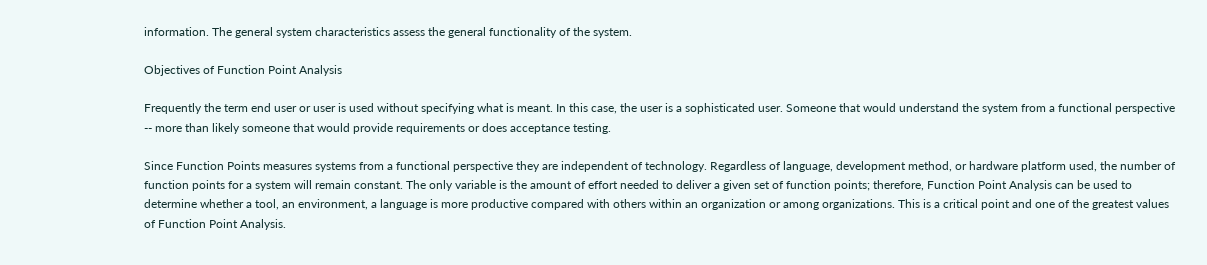information. The general system characteristics assess the general functionality of the system.

Objectives of Function Point Analysis

Frequently the term end user or user is used without specifying what is meant. In this case, the user is a sophisticated user. Someone that would understand the system from a functional perspective -- more than likely someone that would provide requirements or does acceptance testing.

Since Function Points measures systems from a functional perspective they are independent of technology. Regardless of language, development method, or hardware platform used, the number of function points for a system will remain constant. The only variable is the amount of effort needed to deliver a given set of function points; therefore, Function Point Analysis can be used to determine whether a tool, an environment, a language is more productive compared with others within an organization or among organizations. This is a critical point and one of the greatest values of Function Point Analysis.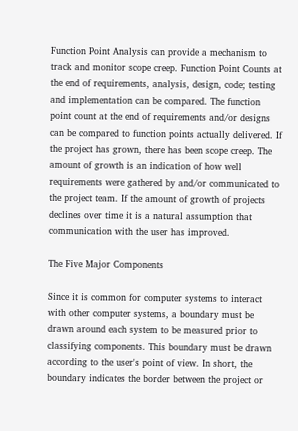Function Point Analysis can provide a mechanism to track and monitor scope creep. Function Point Counts at the end of requirements, analysis, design, code; testing and implementation can be compared. The function point count at the end of requirements and/or designs can be compared to function points actually delivered. If the project has grown, there has been scope creep. The amount of growth is an indication of how well requirements were gathered by and/or communicated to the project team. If the amount of growth of projects declines over time it is a natural assumption that communication with the user has improved.

The Five Major Components

Since it is common for computer systems to interact with other computer systems, a boundary must be drawn around each system to be measured prior to classifying components. This boundary must be drawn according to the user's point of view. In short, the boundary indicates the border between the project or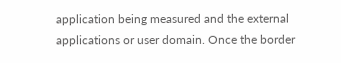application being measured and the external applications or user domain. Once the border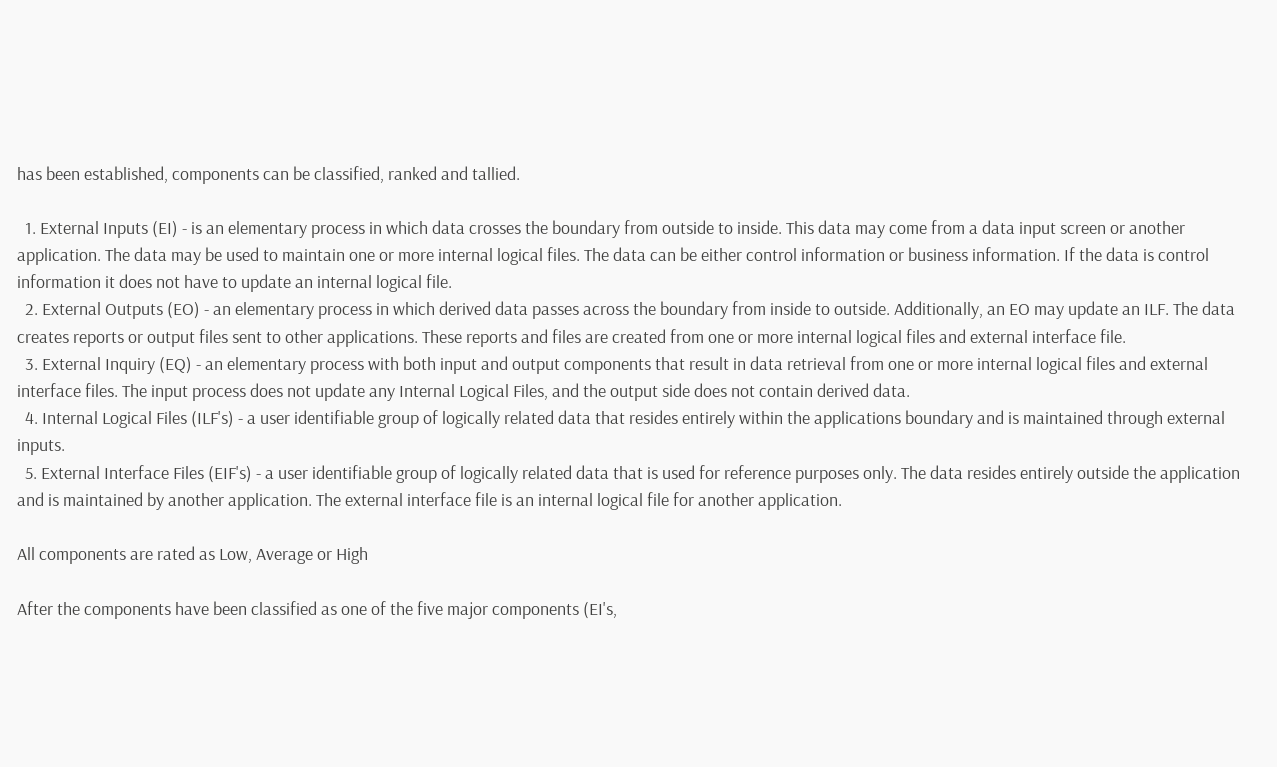has been established, components can be classified, ranked and tallied.

  1. External Inputs (EI) - is an elementary process in which data crosses the boundary from outside to inside. This data may come from a data input screen or another application. The data may be used to maintain one or more internal logical files. The data can be either control information or business information. If the data is control information it does not have to update an internal logical file.
  2. External Outputs (EO) - an elementary process in which derived data passes across the boundary from inside to outside. Additionally, an EO may update an ILF. The data creates reports or output files sent to other applications. These reports and files are created from one or more internal logical files and external interface file.
  3. External Inquiry (EQ) - an elementary process with both input and output components that result in data retrieval from one or more internal logical files and external interface files. The input process does not update any Internal Logical Files, and the output side does not contain derived data.
  4. Internal Logical Files (ILF's) - a user identifiable group of logically related data that resides entirely within the applications boundary and is maintained through external inputs.
  5. External Interface Files (EIF's) - a user identifiable group of logically related data that is used for reference purposes only. The data resides entirely outside the application and is maintained by another application. The external interface file is an internal logical file for another application.

All components are rated as Low, Average or High

After the components have been classified as one of the five major components (EI's,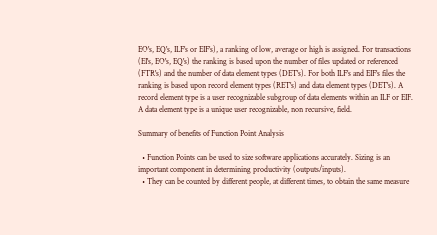EO's, EQ's, ILF's or EIF's), a ranking of low, average or high is assigned. For transactions (EI's, EO's, EQ's) the ranking is based upon the number of files updated or referenced (FTR's) and the number of data element types (DET's). For both ILF's and EIF's files the ranking is based upon record element types (RET's) and data element types (DET's). A record element type is a user recognizable subgroup of data elements within an ILF or EIF. A data element type is a unique user recognizable, non recursive, field.

Summary of benefits of Function Point Analysis

  • Function Points can be used to size software applications accurately. Sizing is an important component in determining productivity (outputs/inputs).
  • They can be counted by different people, at different times, to obtain the same measure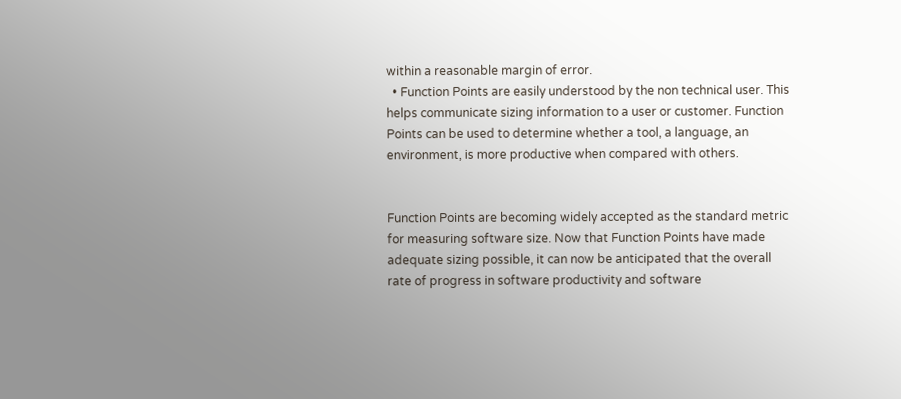within a reasonable margin of error.
  • Function Points are easily understood by the non technical user. This helps communicate sizing information to a user or customer. Function Points can be used to determine whether a tool, a language, an environment, is more productive when compared with others.


Function Points are becoming widely accepted as the standard metric for measuring software size. Now that Function Points have made adequate sizing possible, it can now be anticipated that the overall rate of progress in software productivity and software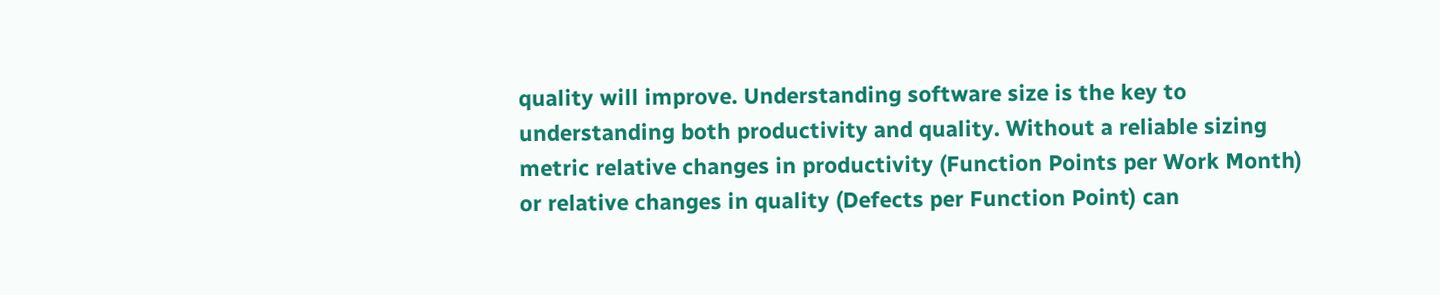quality will improve. Understanding software size is the key to understanding both productivity and quality. Without a reliable sizing metric relative changes in productivity (Function Points per Work Month) or relative changes in quality (Defects per Function Point) can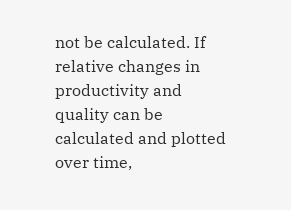not be calculated. If relative changes in productivity and quality can be calculated and plotted over time,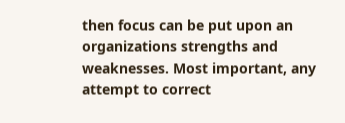then focus can be put upon an organizations strengths and weaknesses. Most important, any attempt to correct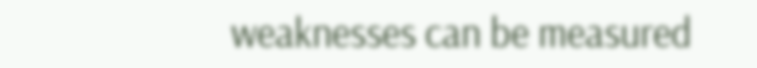weaknesses can be measured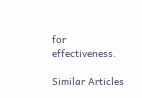for effectiveness.

Similar Articles